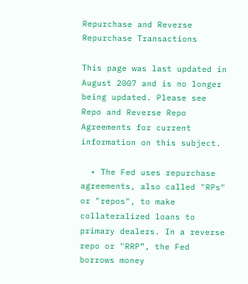Repurchase and Reverse Repurchase Transactions

This page was last updated in August 2007 and is no longer being updated. Please see Repo and Reverse Repo Agreements for current information on this subject.

  • The Fed uses repurchase agreements, also called "RPs" or "repos", to make collateralized loans to primary dealers. In a reverse repo or "RRP”, the Fed borrows money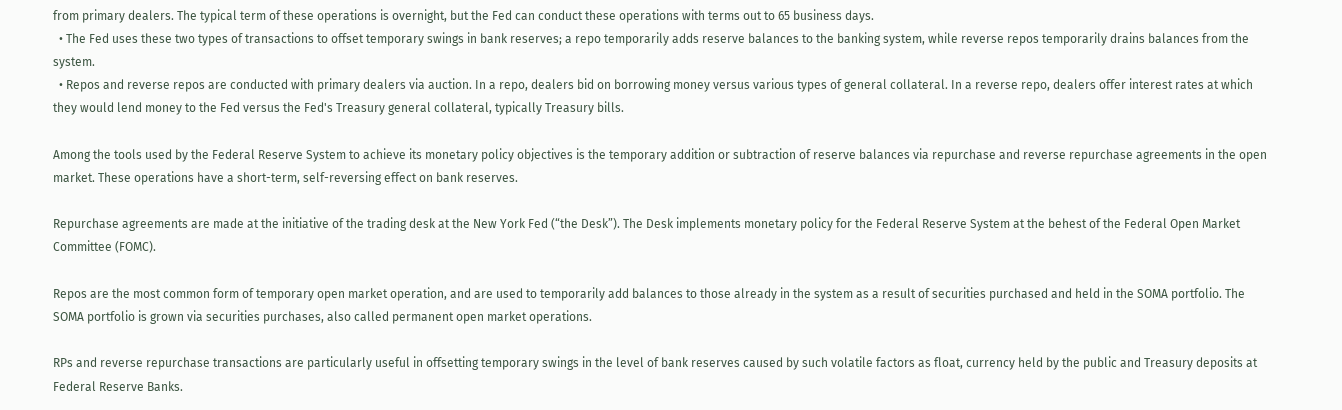from primary dealers. The typical term of these operations is overnight, but the Fed can conduct these operations with terms out to 65 business days.
  • The Fed uses these two types of transactions to offset temporary swings in bank reserves; a repo temporarily adds reserve balances to the banking system, while reverse repos temporarily drains balances from the system.
  • Repos and reverse repos are conducted with primary dealers via auction. In a repo, dealers bid on borrowing money versus various types of general collateral. In a reverse repo, dealers offer interest rates at which they would lend money to the Fed versus the Fed's Treasury general collateral, typically Treasury bills.

Among the tools used by the Federal Reserve System to achieve its monetary policy objectives is the temporary addition or subtraction of reserve balances via repurchase and reverse repurchase agreements in the open market. These operations have a short-term, self-reversing effect on bank reserves.

Repurchase agreements are made at the initiative of the trading desk at the New York Fed (“the Desk”). The Desk implements monetary policy for the Federal Reserve System at the behest of the Federal Open Market Committee (FOMC).

Repos are the most common form of temporary open market operation, and are used to temporarily add balances to those already in the system as a result of securities purchased and held in the SOMA portfolio. The SOMA portfolio is grown via securities purchases, also called permanent open market operations.

RPs and reverse repurchase transactions are particularly useful in offsetting temporary swings in the level of bank reserves caused by such volatile factors as float, currency held by the public and Treasury deposits at Federal Reserve Banks.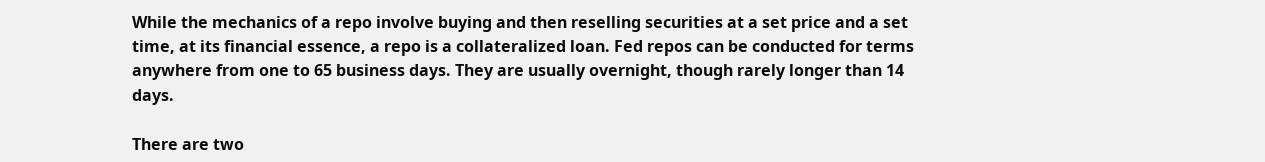While the mechanics of a repo involve buying and then reselling securities at a set price and a set time, at its financial essence, a repo is a collateralized loan. Fed repos can be conducted for terms anywhere from one to 65 business days. They are usually overnight, though rarely longer than 14 days.

There are two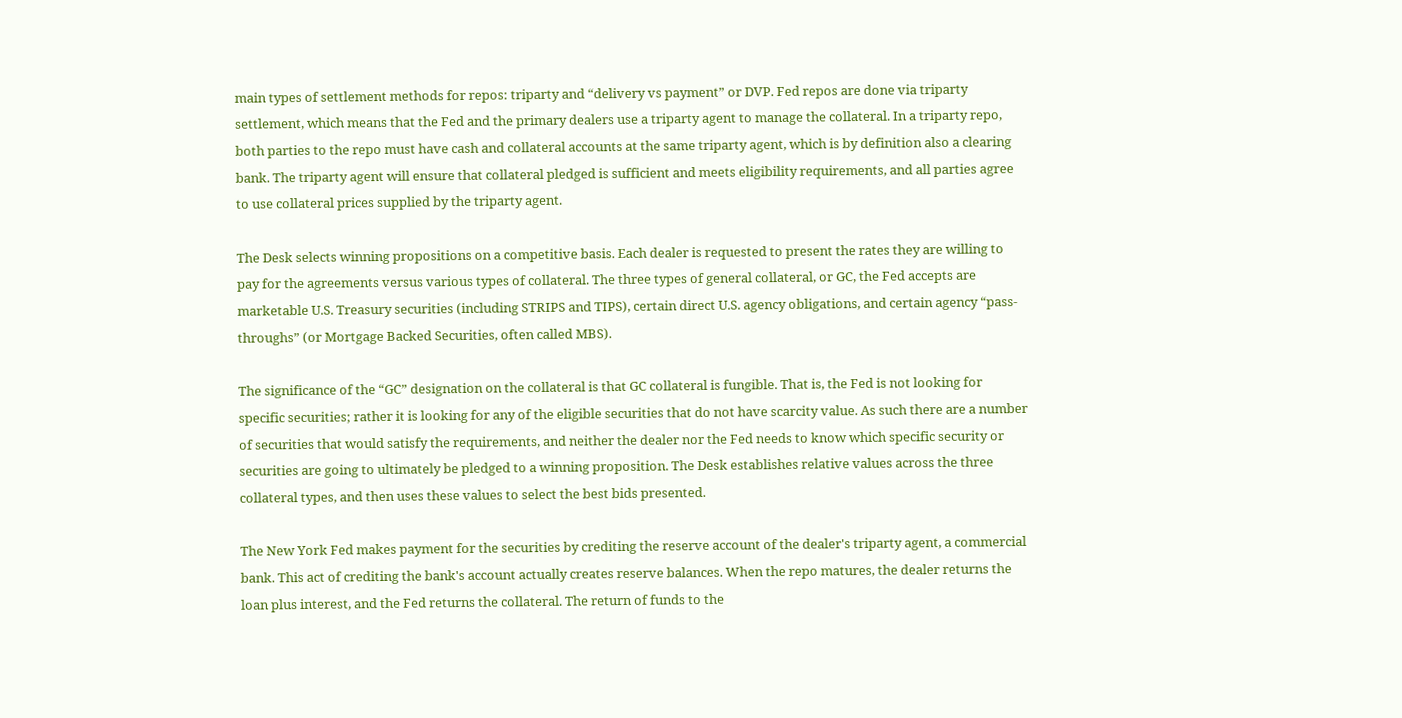main types of settlement methods for repos: triparty and “delivery vs payment” or DVP. Fed repos are done via triparty settlement, which means that the Fed and the primary dealers use a triparty agent to manage the collateral. In a triparty repo, both parties to the repo must have cash and collateral accounts at the same triparty agent, which is by definition also a clearing bank. The triparty agent will ensure that collateral pledged is sufficient and meets eligibility requirements, and all parties agree to use collateral prices supplied by the triparty agent.

The Desk selects winning propositions on a competitive basis. Each dealer is requested to present the rates they are willing to pay for the agreements versus various types of collateral. The three types of general collateral, or GC, the Fed accepts are marketable U.S. Treasury securities (including STRIPS and TIPS), certain direct U.S. agency obligations, and certain agency “pass-throughs” (or Mortgage Backed Securities, often called MBS).

The significance of the “GC” designation on the collateral is that GC collateral is fungible. That is, the Fed is not looking for specific securities; rather it is looking for any of the eligible securities that do not have scarcity value. As such there are a number of securities that would satisfy the requirements, and neither the dealer nor the Fed needs to know which specific security or securities are going to ultimately be pledged to a winning proposition. The Desk establishes relative values across the three collateral types, and then uses these values to select the best bids presented.

The New York Fed makes payment for the securities by crediting the reserve account of the dealer's triparty agent, a commercial bank. This act of crediting the bank's account actually creates reserve balances. When the repo matures, the dealer returns the loan plus interest, and the Fed returns the collateral. The return of funds to the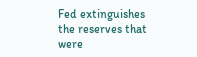Fed extinguishes the reserves that were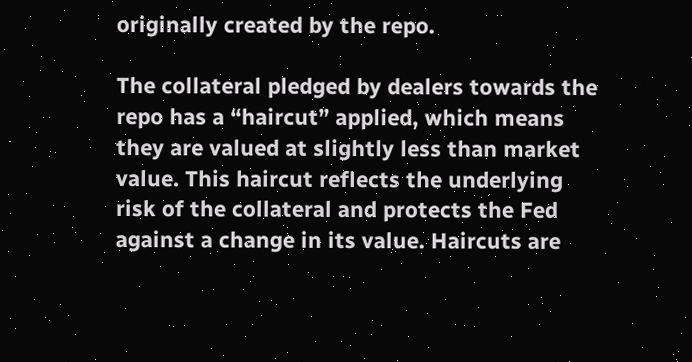originally created by the repo.

The collateral pledged by dealers towards the repo has a “haircut” applied, which means they are valued at slightly less than market value. This haircut reflects the underlying risk of the collateral and protects the Fed against a change in its value. Haircuts are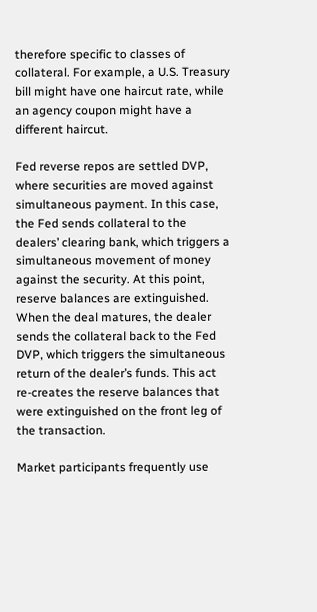therefore specific to classes of collateral. For example, a U.S. Treasury bill might have one haircut rate, while an agency coupon might have a different haircut.

Fed reverse repos are settled DVP, where securities are moved against simultaneous payment. In this case, the Fed sends collateral to the dealers’ clearing bank, which triggers a simultaneous movement of money against the security. At this point, reserve balances are extinguished. When the deal matures, the dealer sends the collateral back to the Fed DVP, which triggers the simultaneous return of the dealer’s funds. This act re-creates the reserve balances that were extinguished on the front leg of the transaction.

Market participants frequently use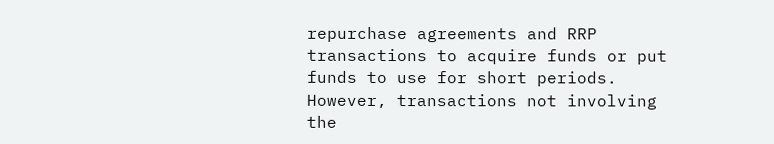repurchase agreements and RRP transactions to acquire funds or put funds to use for short periods. However, transactions not involving the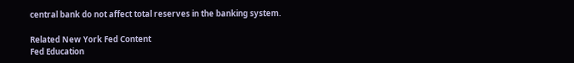central bank do not affect total reserves in the banking system.

Related New York Fed Content
Fed Education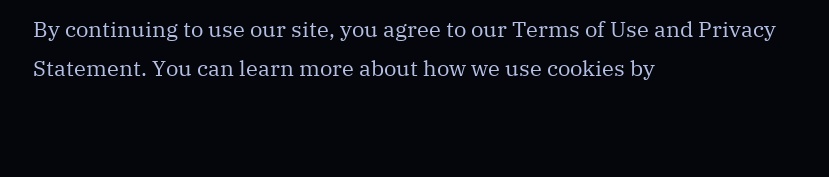By continuing to use our site, you agree to our Terms of Use and Privacy Statement. You can learn more about how we use cookies by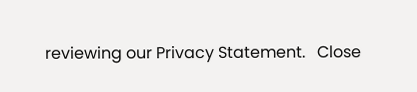reviewing our Privacy Statement.   Close